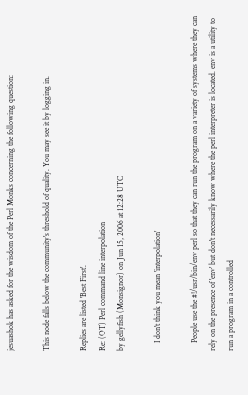jesuashok has asked for the wisdom of the Perl Monks concerning the following question:

This node falls below the community's threshold of quality. You may see it by logging in.

Replies are listed 'Best First'.
Re: (OT) Perl command line interpolation
by gellyfish (Monsignor) on Jun 15, 2006 at 12:28 UTC

    I don't think you mean 'interpolation'

    People use the #!/usr/bin/env perl so that they can run the program on a variety of systems where they can rely on the presence of 'env' but don't necessarily know where the perl interpreter is located. env is a utility to run a program in a controlled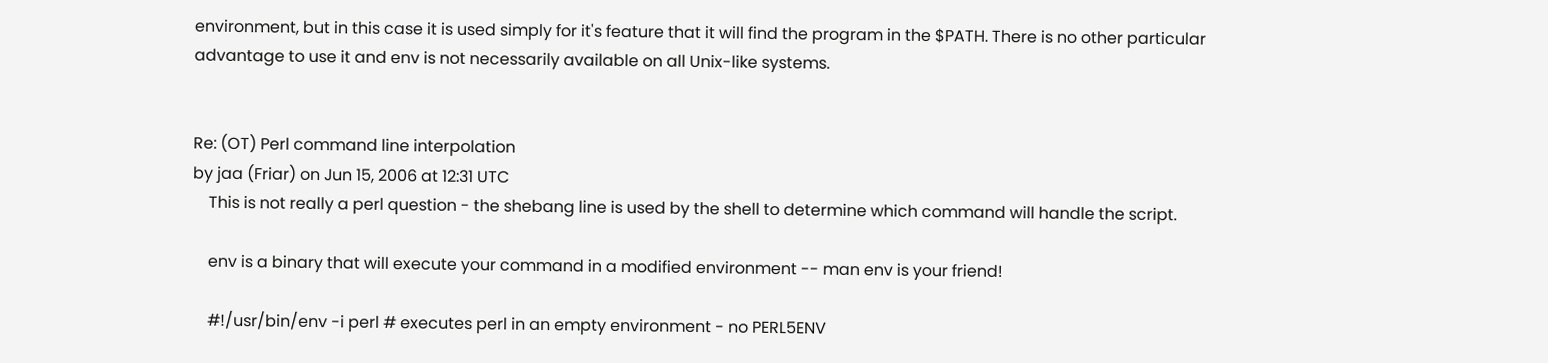environment, but in this case it is used simply for it's feature that it will find the program in the $PATH. There is no other particular advantage to use it and env is not necessarily available on all Unix-like systems.


Re: (OT) Perl command line interpolation
by jaa (Friar) on Jun 15, 2006 at 12:31 UTC
    This is not really a perl question - the shebang line is used by the shell to determine which command will handle the script.

    env is a binary that will execute your command in a modified environment -- man env is your friend!

    #!/usr/bin/env -i perl # executes perl in an empty environment - no PERL5ENV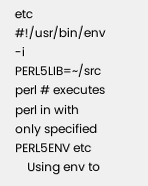etc #!/usr/bin/env -i PERL5LIB=~/src perl # executes perl in with only specified PERL5ENV etc
    Using env to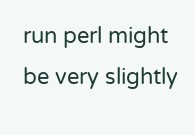run perl might be very slightly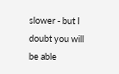slower - but I doubt you will be able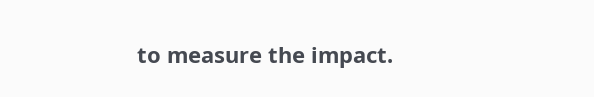to measure the impact.